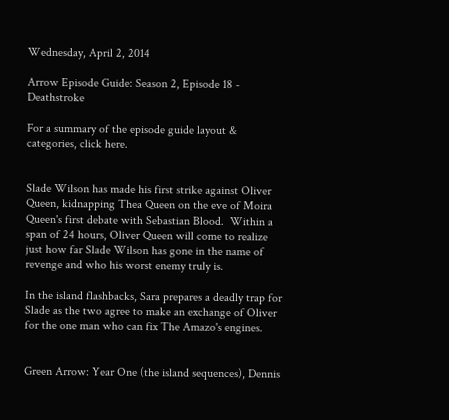Wednesday, April 2, 2014

Arrow Episode Guide: Season 2, Episode 18 - Deathstroke

For a summary of the episode guide layout & categories, click here.


Slade Wilson has made his first strike against Oliver Queen, kidnapping Thea Queen on the eve of Moira Queen's first debate with Sebastian Blood.  Within a span of 24 hours, Oliver Queen will come to realize just how far Slade Wilson has gone in the name of revenge and who his worst enemy truly is.

In the island flashbacks, Sara prepares a deadly trap for Slade as the two agree to make an exchange of Oliver for the one man who can fix The Amazo's engines.


Green Arrow: Year One (the island sequences), Dennis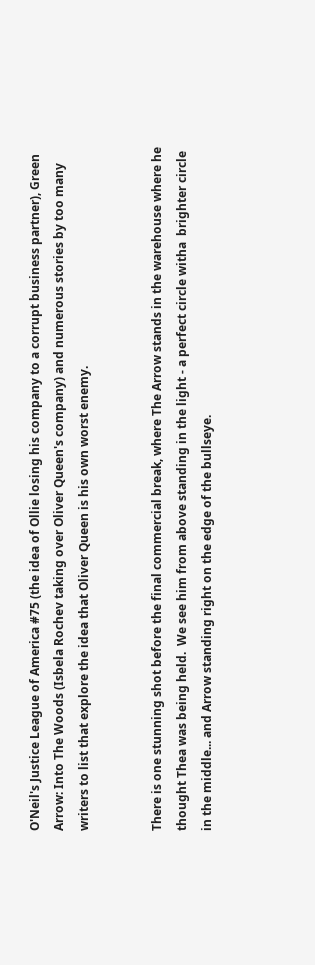O'Neil's Justice League of America #75 (the idea of Ollie losing his company to a corrupt business partner), Green Arrow: Into The Woods (Isbela Rochev taking over Oliver Queen's company) and numerous stories by too many writers to list that explore the idea that Oliver Queen is his own worst enemy.


There is one stunning shot before the final commercial break, where The Arrow stands in the warehouse where he thought Thea was being held.  We see him from above standing in the light - a perfect circle witha  brighter circle in the middle... and Arrow standing right on the edge of the bullseye.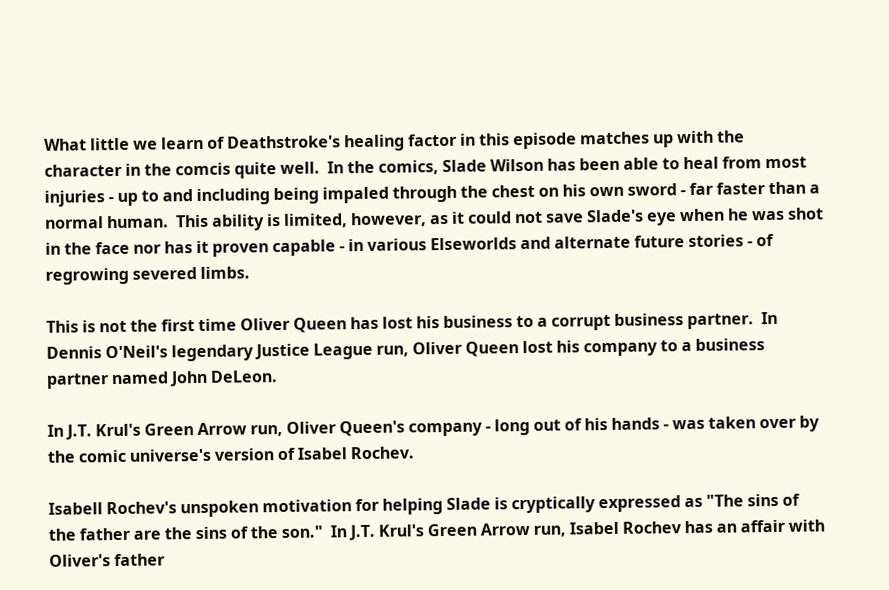What little we learn of Deathstroke's healing factor in this episode matches up with the character in the comcis quite well.  In the comics, Slade Wilson has been able to heal from most injuries - up to and including being impaled through the chest on his own sword - far faster than a normal human.  This ability is limited, however, as it could not save Slade's eye when he was shot in the face nor has it proven capable - in various Elseworlds and alternate future stories - of regrowing severed limbs.

This is not the first time Oliver Queen has lost his business to a corrupt business partner.  In Dennis O'Neil's legendary Justice League run, Oliver Queen lost his company to a business partner named John DeLeon.

In J.T. Krul's Green Arrow run, Oliver Queen's company - long out of his hands - was taken over by the comic universe's version of Isabel Rochev.

Isabell Rochev's unspoken motivation for helping Slade is cryptically expressed as "The sins of the father are the sins of the son."  In J.T. Krul's Green Arrow run, Isabel Rochev has an affair with Oliver's father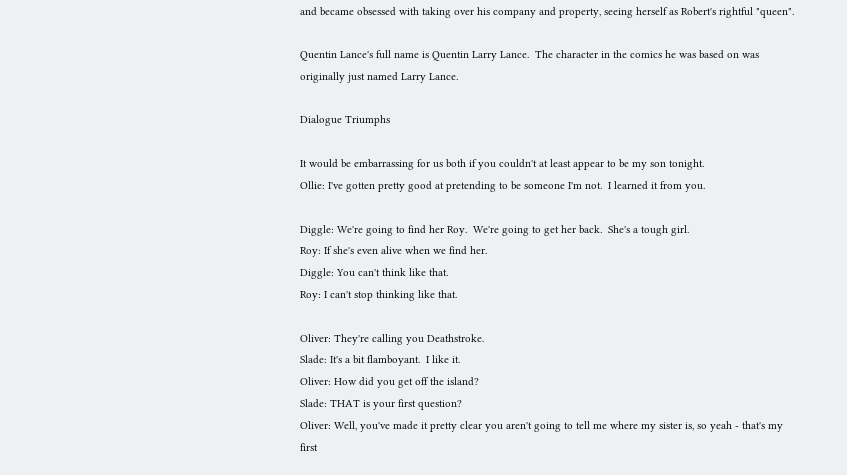and became obsessed with taking over his company and property, seeing herself as Robert's rightful "queen".

Quentin Lance's full name is Quentin Larry Lance.  The character in the comics he was based on was originally just named Larry Lance.

Dialogue Triumphs

It would be embarrassing for us both if you couldn't at least appear to be my son tonight.
Ollie: I've gotten pretty good at pretending to be someone I'm not.  I learned it from you.

Diggle: We're going to find her Roy.  We're going to get her back.  She's a tough girl.
Roy: If she's even alive when we find her.
Diggle: You can't think like that.
Roy: I can't stop thinking like that.

Oliver: They're calling you Deathstroke.
Slade: It's a bit flamboyant.  I like it.
Oliver: How did you get off the island?
Slade: THAT is your first question?
Oliver: Well, you've made it pretty clear you aren't going to tell me where my sister is, so yeah - that's my first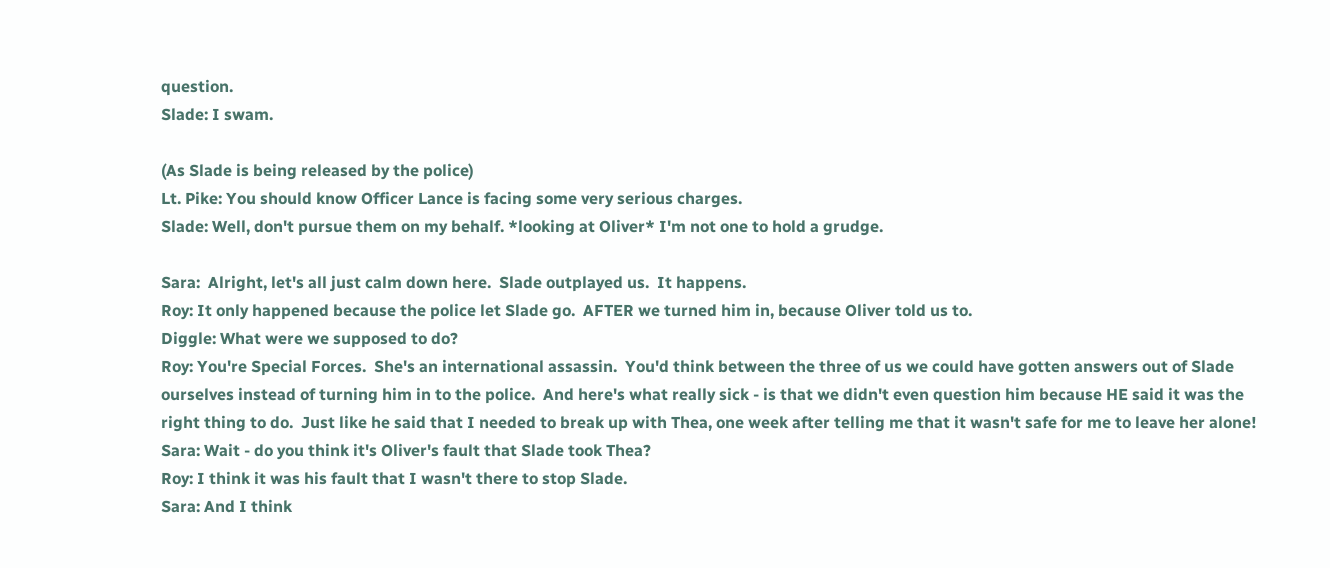question.
Slade: I swam.

(As Slade is being released by the police)
Lt. Pike: You should know Officer Lance is facing some very serious charges.
Slade: Well, don't pursue them on my behalf. *looking at Oliver* I'm not one to hold a grudge.

Sara:  Alright, let's all just calm down here.  Slade outplayed us.  It happens.
Roy: It only happened because the police let Slade go.  AFTER we turned him in, because Oliver told us to.
Diggle: What were we supposed to do?
Roy: You're Special Forces.  She's an international assassin.  You'd think between the three of us we could have gotten answers out of Slade ourselves instead of turning him in to the police.  And here's what really sick - is that we didn't even question him because HE said it was the right thing to do.  Just like he said that I needed to break up with Thea, one week after telling me that it wasn't safe for me to leave her alone!
Sara: Wait - do you think it's Oliver's fault that Slade took Thea?
Roy: I think it was his fault that I wasn't there to stop Slade.
Sara: And I think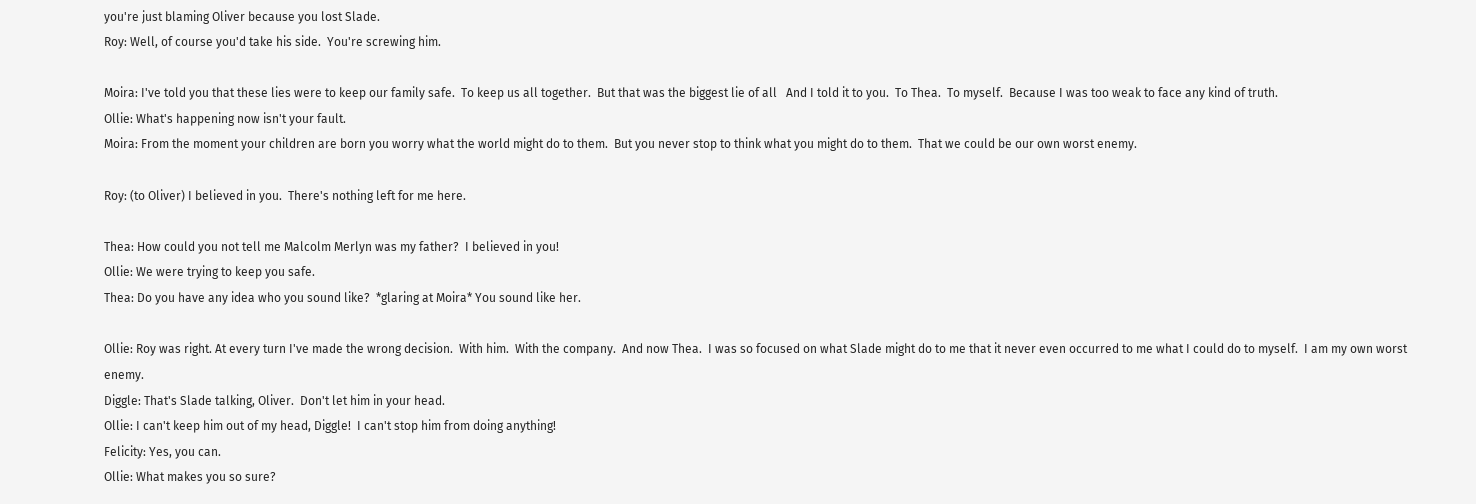you're just blaming Oliver because you lost Slade.
Roy: Well, of course you'd take his side.  You're screwing him.

Moira: I've told you that these lies were to keep our family safe.  To keep us all together.  But that was the biggest lie of all   And I told it to you.  To Thea.  To myself.  Because I was too weak to face any kind of truth.
Ollie: What's happening now isn't your fault.
Moira: From the moment your children are born you worry what the world might do to them.  But you never stop to think what you might do to them.  That we could be our own worst enemy.

Roy: (to Oliver) I believed in you.  There's nothing left for me here.

Thea: How could you not tell me Malcolm Merlyn was my father?  I believed in you!
Ollie: We were trying to keep you safe.
Thea: Do you have any idea who you sound like?  *glaring at Moira* You sound like her.

Ollie: Roy was right. At every turn I've made the wrong decision.  With him.  With the company.  And now Thea.  I was so focused on what Slade might do to me that it never even occurred to me what I could do to myself.  I am my own worst enemy.
Diggle: That's Slade talking, Oliver.  Don't let him in your head.
Ollie: I can't keep him out of my head, Diggle!  I can't stop him from doing anything!
Felicity: Yes, you can.
Ollie: What makes you so sure?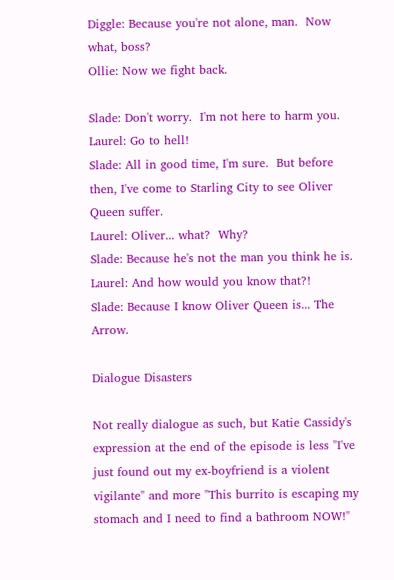Diggle: Because you're not alone, man.  Now what, boss?
Ollie: Now we fight back.

Slade: Don't worry.  I'm not here to harm you.
Laurel: Go to hell!
Slade: All in good time, I'm sure.  But before then, I've come to Starling City to see Oliver Queen suffer.
Laurel: Oliver... what?  Why?
Slade: Because he's not the man you think he is.
Laurel: And how would you know that?!
Slade: Because I know Oliver Queen is... The Arrow.

Dialogue Disasters

Not really dialogue as such, but Katie Cassidy's expression at the end of the episode is less "I've just found out my ex-boyfriend is a violent vigilante" and more "This burrito is escaping my stomach and I need to find a bathroom NOW!"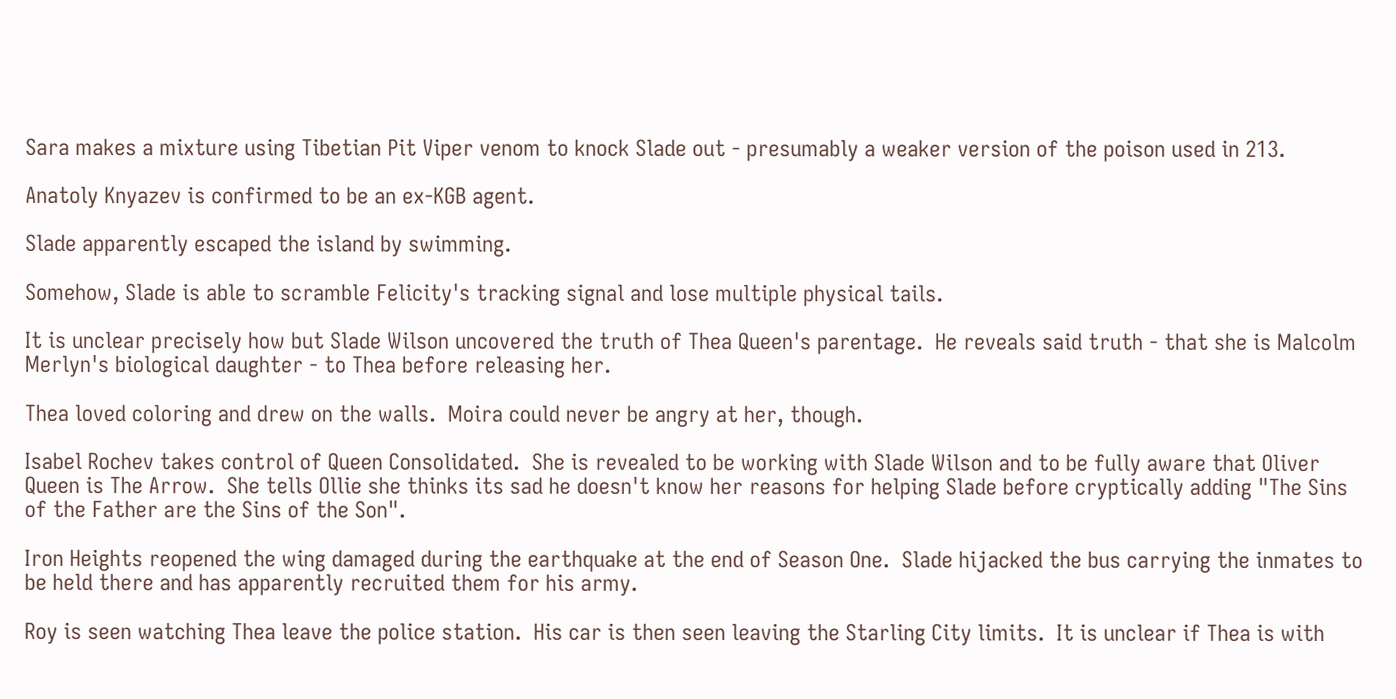Sara makes a mixture using Tibetian Pit Viper venom to knock Slade out - presumably a weaker version of the poison used in 213.

Anatoly Knyazev is confirmed to be an ex-KGB agent.

Slade apparently escaped the island by swimming.

Somehow, Slade is able to scramble Felicity's tracking signal and lose multiple physical tails.

It is unclear precisely how but Slade Wilson uncovered the truth of Thea Queen's parentage.  He reveals said truth - that she is Malcolm Merlyn's biological daughter - to Thea before releasing her.

Thea loved coloring and drew on the walls.  Moira could never be angry at her, though.

Isabel Rochev takes control of Queen Consolidated.  She is revealed to be working with Slade Wilson and to be fully aware that Oliver Queen is The Arrow.  She tells Ollie she thinks its sad he doesn't know her reasons for helping Slade before cryptically adding "The Sins of the Father are the Sins of the Son".

Iron Heights reopened the wing damaged during the earthquake at the end of Season One.  Slade hijacked the bus carrying the inmates to be held there and has apparently recruited them for his army.

Roy is seen watching Thea leave the police station.  His car is then seen leaving the Starling City limits.  It is unclear if Thea is with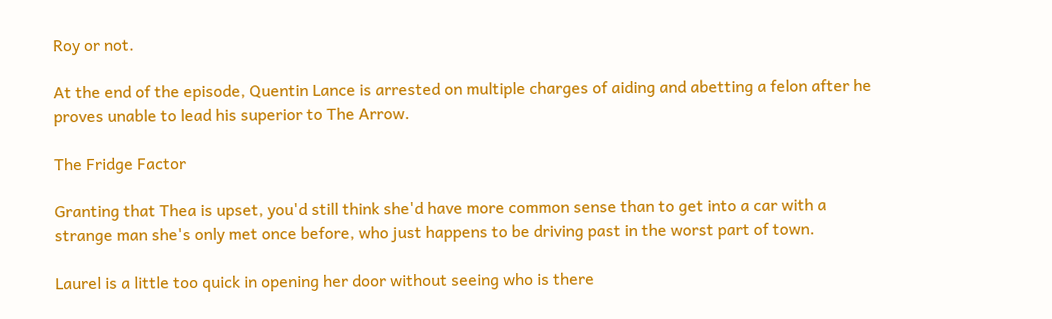Roy or not.

At the end of the episode, Quentin Lance is arrested on multiple charges of aiding and abetting a felon after he proves unable to lead his superior to The Arrow.

The Fridge Factor

Granting that Thea is upset, you'd still think she'd have more common sense than to get into a car with a strange man she's only met once before, who just happens to be driving past in the worst part of town.

Laurel is a little too quick in opening her door without seeing who is there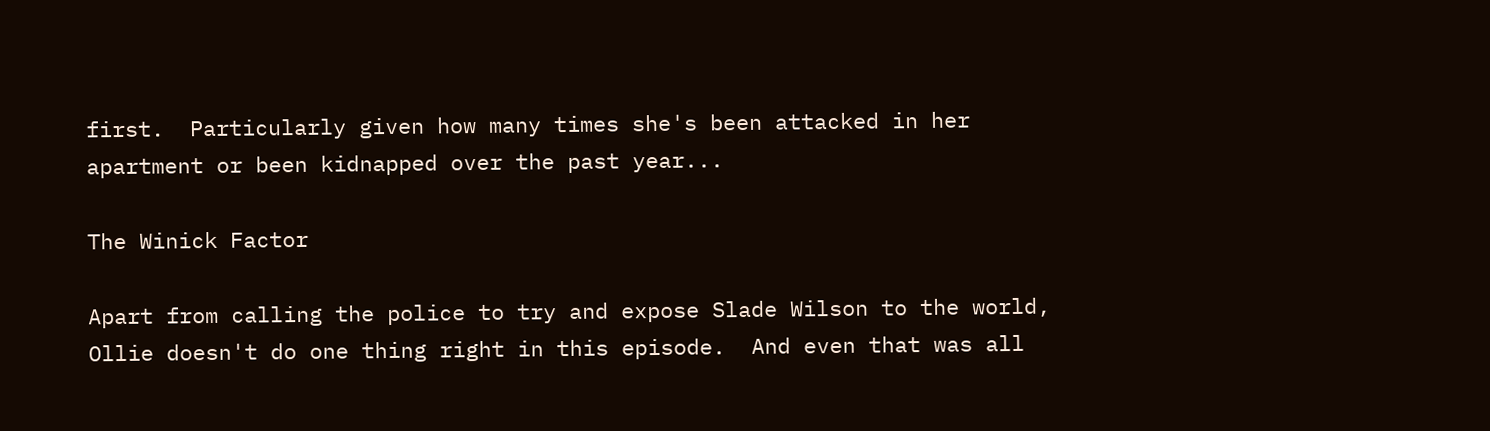first.  Particularly given how many times she's been attacked in her apartment or been kidnapped over the past year...

The Winick Factor

Apart from calling the police to try and expose Slade Wilson to the world, Ollie doesn't do one thing right in this episode.  And even that was all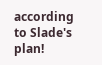according to Slade's plan!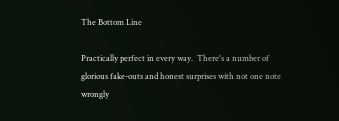The Bottom Line

Practically perfect in every way.  There's a number of glorious fake-outs and honest surprises with not one note wrongly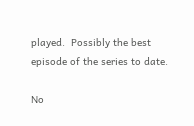played.  Possibly the best episode of the series to date.

No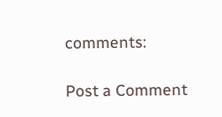comments:

Post a Comment